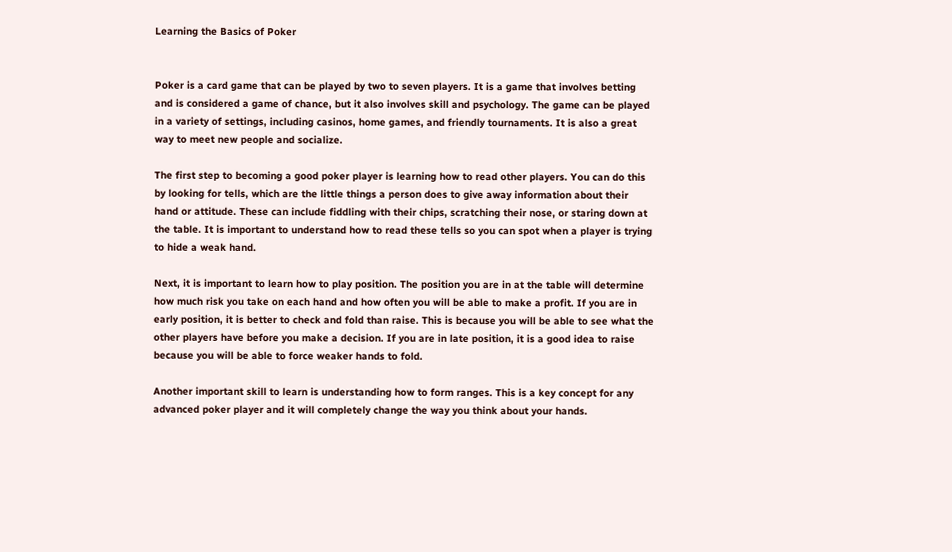Learning the Basics of Poker


Poker is a card game that can be played by two to seven players. It is a game that involves betting and is considered a game of chance, but it also involves skill and psychology. The game can be played in a variety of settings, including casinos, home games, and friendly tournaments. It is also a great way to meet new people and socialize.

The first step to becoming a good poker player is learning how to read other players. You can do this by looking for tells, which are the little things a person does to give away information about their hand or attitude. These can include fiddling with their chips, scratching their nose, or staring down at the table. It is important to understand how to read these tells so you can spot when a player is trying to hide a weak hand.

Next, it is important to learn how to play position. The position you are in at the table will determine how much risk you take on each hand and how often you will be able to make a profit. If you are in early position, it is better to check and fold than raise. This is because you will be able to see what the other players have before you make a decision. If you are in late position, it is a good idea to raise because you will be able to force weaker hands to fold.

Another important skill to learn is understanding how to form ranges. This is a key concept for any advanced poker player and it will completely change the way you think about your hands.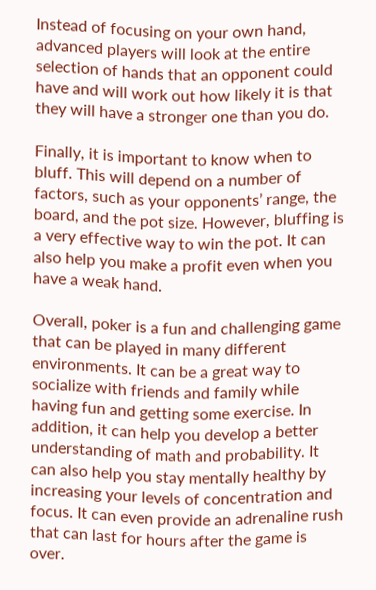Instead of focusing on your own hand, advanced players will look at the entire selection of hands that an opponent could have and will work out how likely it is that they will have a stronger one than you do.

Finally, it is important to know when to bluff. This will depend on a number of factors, such as your opponents’ range, the board, and the pot size. However, bluffing is a very effective way to win the pot. It can also help you make a profit even when you have a weak hand.

Overall, poker is a fun and challenging game that can be played in many different environments. It can be a great way to socialize with friends and family while having fun and getting some exercise. In addition, it can help you develop a better understanding of math and probability. It can also help you stay mentally healthy by increasing your levels of concentration and focus. It can even provide an adrenaline rush that can last for hours after the game is over.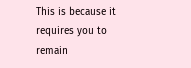This is because it requires you to remain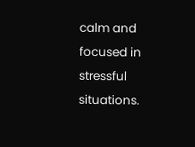calm and focused in stressful situations.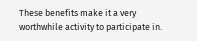These benefits make it a very worthwhile activity to participate in.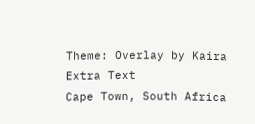Theme: Overlay by Kaira Extra Text
Cape Town, South Africa